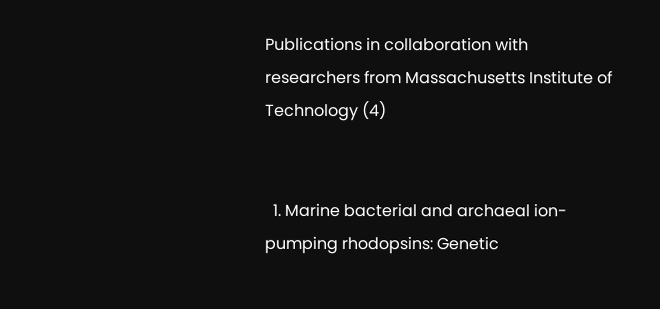Publications in collaboration with researchers from Massachusetts Institute of Technology (4)


  1. Marine bacterial and archaeal ion-pumping rhodopsins: Genetic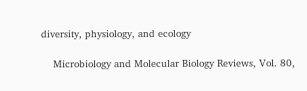diversity, physiology, and ecology

    Microbiology and Molecular Biology Reviews, Vol. 80,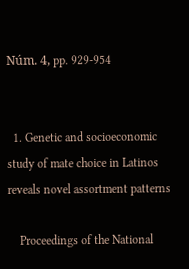Núm. 4, pp. 929-954


  1. Genetic and socioeconomic study of mate choice in Latinos reveals novel assortment patterns

    Proceedings of the National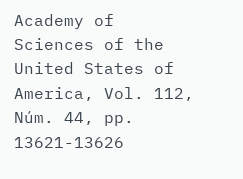Academy of Sciences of the United States of America, Vol. 112, Núm. 44, pp. 13621-13626